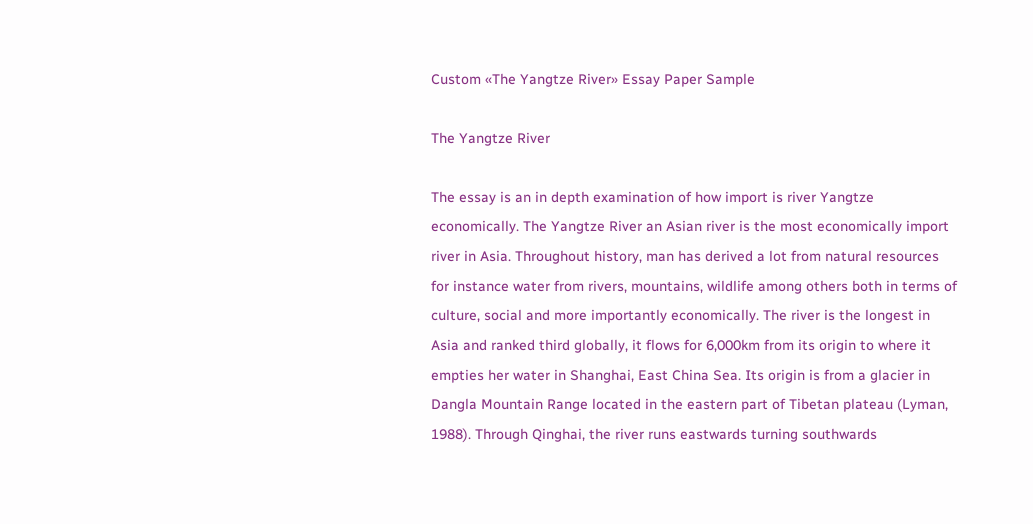Custom «The Yangtze River» Essay Paper Sample

The Yangtze River

The essay is an in depth examination of how import is river Yangtze economically. The Yangtze River an Asian river is the most economically import river in Asia. Throughout history, man has derived a lot from natural resources for instance water from rivers, mountains, wildlife among others both in terms of culture, social and more importantly economically. The river is the longest in Asia and ranked third globally, it flows for 6,000km from its origin to where it empties her water in Shanghai, East China Sea. Its origin is from a glacier in Dangla Mountain Range located in the eastern part of Tibetan plateau (Lyman, 1988). Through Qinghai, the river runs eastwards turning southwards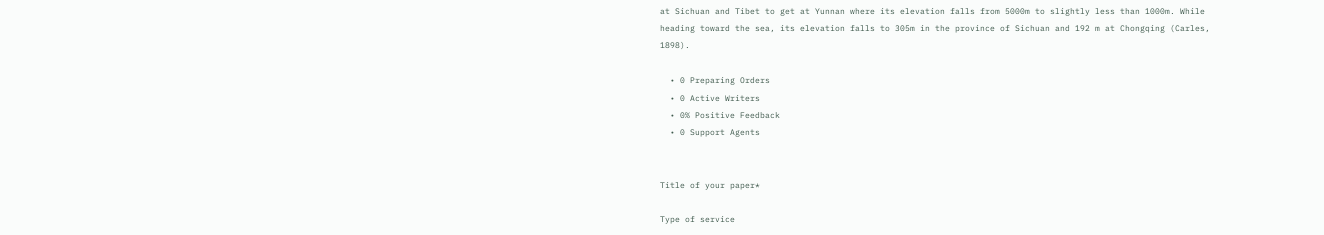at Sichuan and Tibet to get at Yunnan where its elevation falls from 5000m to slightly less than 1000m. While heading toward the sea, its elevation falls to 305m in the province of Sichuan and 192 m at Chongqing (Carles, 1898).

  • 0 Preparing Orders
  • 0 Active Writers
  • 0% Positive Feedback
  • 0 Support Agents


Title of your paper*

Type of service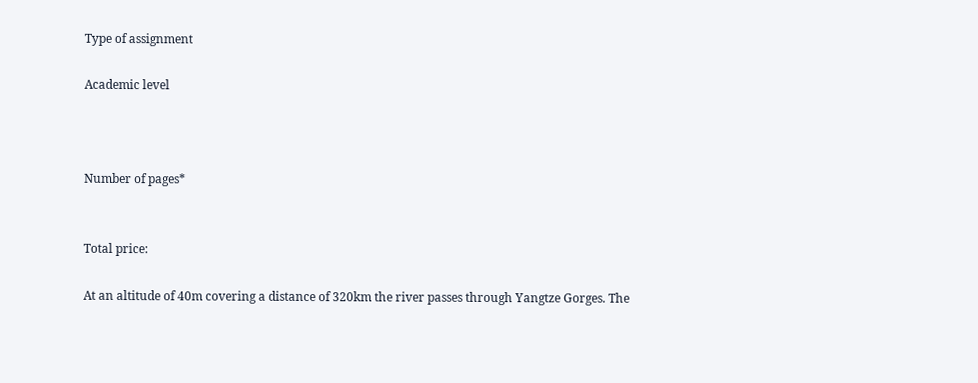Type of assignment

Academic level



Number of pages*


Total price:

At an altitude of 40m covering a distance of 320km the river passes through Yangtze Gorges. The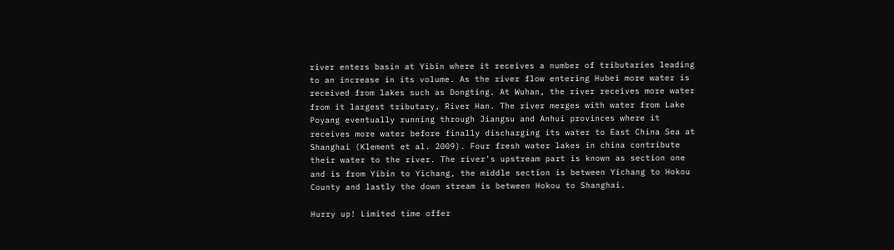river enters basin at Yibin where it receives a number of tributaries leading to an increase in its volume. As the river flow entering Hubei more water is received from lakes such as Dongting. At Wuhan, the river receives more water from it largest tributary, River Han. The river merges with water from Lake Poyang eventually running through Jiangsu and Anhui provinces where it receives more water before finally discharging its water to East China Sea at Shanghai (Klement et al. 2009). Four fresh water lakes in china contribute their water to the river. The river's upstream part is known as section one and is from Yibin to Yichang, the middle section is between Yichang to Hokou County and lastly the down stream is between Hokou to Shanghai.

Hurry up! Limited time offer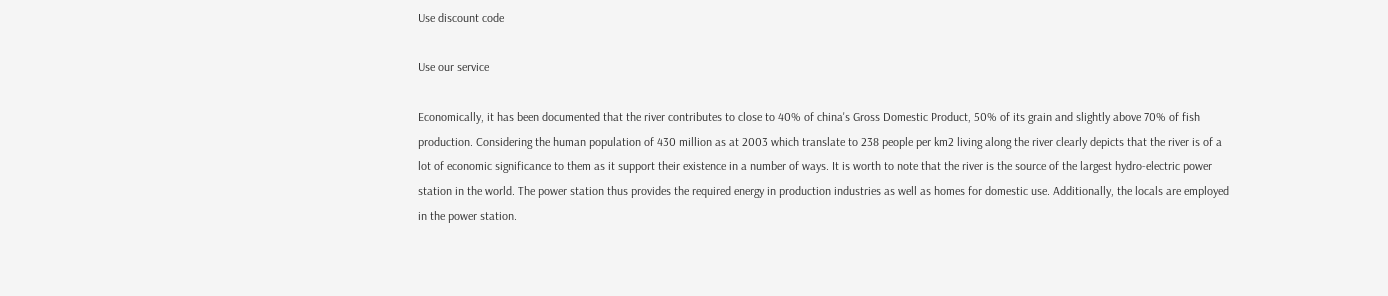Use discount code

Use our service

Economically, it has been documented that the river contributes to close to 40% of china's Gross Domestic Product, 50% of its grain and slightly above 70% of fish production. Considering the human population of 430 million as at 2003 which translate to 238 people per km2 living along the river clearly depicts that the river is of a lot of economic significance to them as it support their existence in a number of ways. It is worth to note that the river is the source of the largest hydro-electric power station in the world. The power station thus provides the required energy in production industries as well as homes for domestic use. Additionally, the locals are employed in the power station.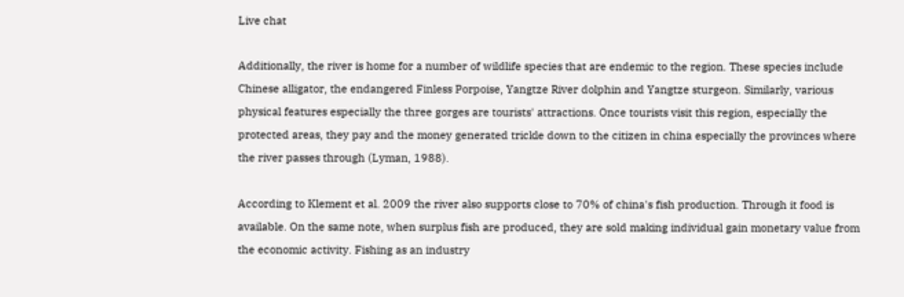Live chat

Additionally, the river is home for a number of wildlife species that are endemic to the region. These species include Chinese alligator, the endangered Finless Porpoise, Yangtze River dolphin and Yangtze sturgeon. Similarly, various physical features especially the three gorges are tourists' attractions. Once tourists visit this region, especially the protected areas, they pay and the money generated trickle down to the citizen in china especially the provinces where the river passes through (Lyman, 1988).

According to Klement et al. 2009 the river also supports close to 70% of china's fish production. Through it food is available. On the same note, when surplus fish are produced, they are sold making individual gain monetary value from the economic activity. Fishing as an industry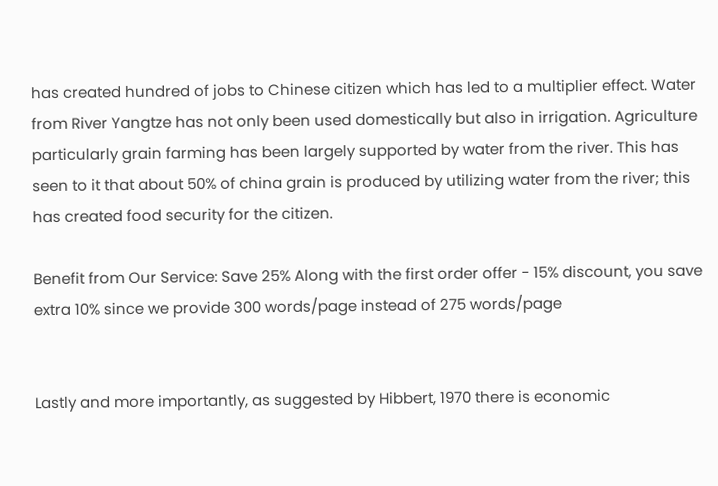has created hundred of jobs to Chinese citizen which has led to a multiplier effect. Water from River Yangtze has not only been used domestically but also in irrigation. Agriculture particularly grain farming has been largely supported by water from the river. This has seen to it that about 50% of china grain is produced by utilizing water from the river; this has created food security for the citizen.

Benefit from Our Service: Save 25% Along with the first order offer - 15% discount, you save extra 10% since we provide 300 words/page instead of 275 words/page


Lastly and more importantly, as suggested by Hibbert, 1970 there is economic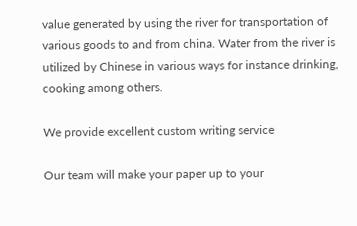value generated by using the river for transportation of various goods to and from china. Water from the river is utilized by Chinese in various ways for instance drinking, cooking among others.

We provide excellent custom writing service

Our team will make your paper up to your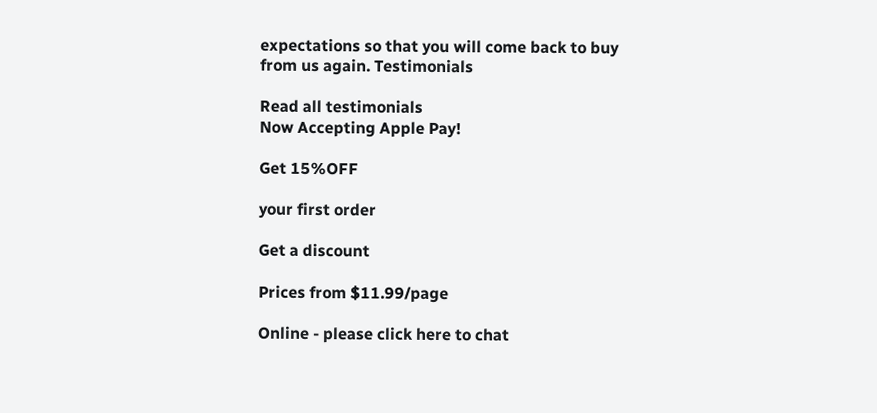expectations so that you will come back to buy from us again. Testimonials

Read all testimonials
Now Accepting Apple Pay!

Get 15%OFF

your first order

Get a discount

Prices from $11.99/page

Online - please click here to chat